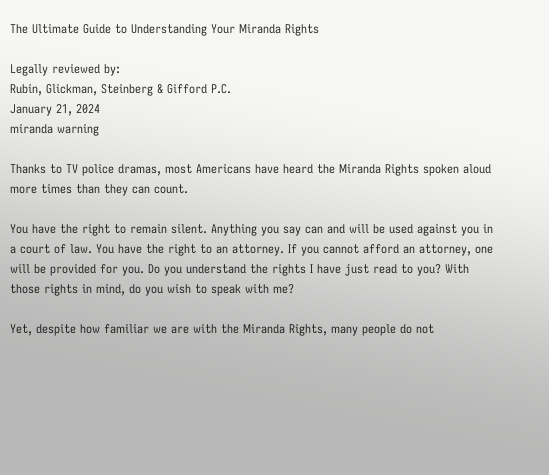The Ultimate Guide to Understanding Your Miranda Rights

Legally reviewed by:
Rubin, Glickman, Steinberg & Gifford P.C.
January 21, 2024
miranda warning

Thanks to TV police dramas, most Americans have heard the Miranda Rights spoken aloud more times than they can count.

You have the right to remain silent. Anything you say can and will be used against you in a court of law. You have the right to an attorney. If you cannot afford an attorney, one will be provided for you. Do you understand the rights I have just read to you? With those rights in mind, do you wish to speak with me?

Yet, despite how familiar we are with the Miranda Rights, many people do not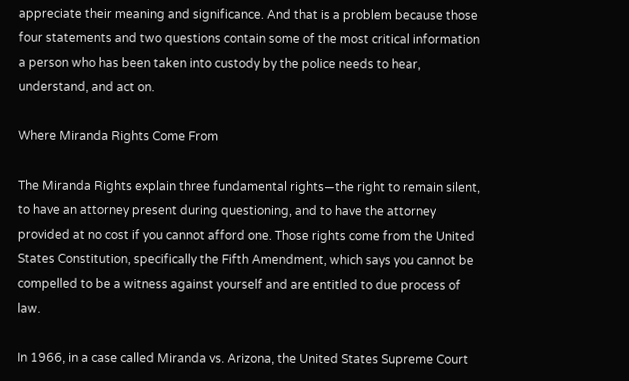appreciate their meaning and significance. And that is a problem because those four statements and two questions contain some of the most critical information a person who has been taken into custody by the police needs to hear, understand, and act on.

Where Miranda Rights Come From

The Miranda Rights explain three fundamental rights—the right to remain silent, to have an attorney present during questioning, and to have the attorney provided at no cost if you cannot afford one. Those rights come from the United States Constitution, specifically the Fifth Amendment, which says you cannot be compelled to be a witness against yourself and are entitled to due process of law.

In 1966, in a case called Miranda vs. Arizona, the United States Supreme Court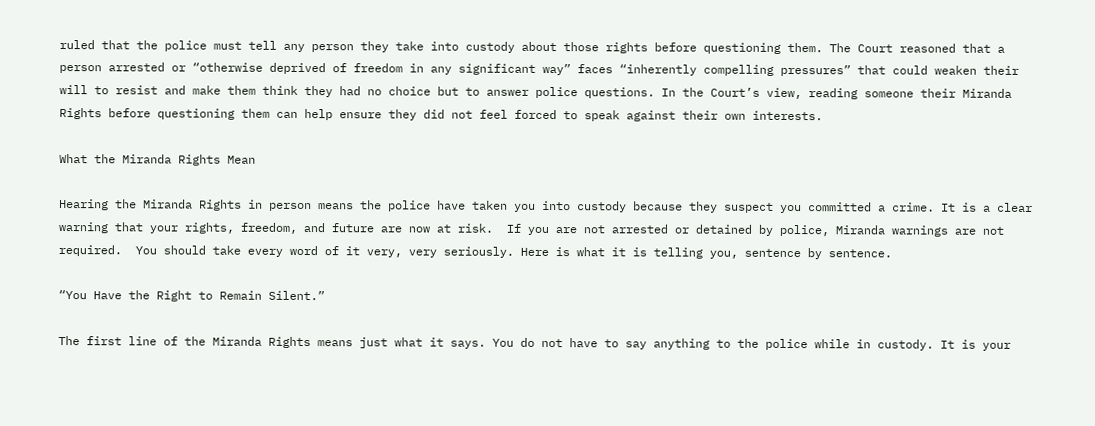ruled that the police must tell any person they take into custody about those rights before questioning them. The Court reasoned that a person arrested or “otherwise deprived of freedom in any significant way” faces “inherently compelling pressures” that could weaken their will to resist and make them think they had no choice but to answer police questions. In the Court’s view, reading someone their Miranda Rights before questioning them can help ensure they did not feel forced to speak against their own interests.

What the Miranda Rights Mean

Hearing the Miranda Rights in person means the police have taken you into custody because they suspect you committed a crime. It is a clear warning that your rights, freedom, and future are now at risk.  If you are not arrested or detained by police, Miranda warnings are not required.  You should take every word of it very, very seriously. Here is what it is telling you, sentence by sentence.

“You Have the Right to Remain Silent.”

The first line of the Miranda Rights means just what it says. You do not have to say anything to the police while in custody. It is your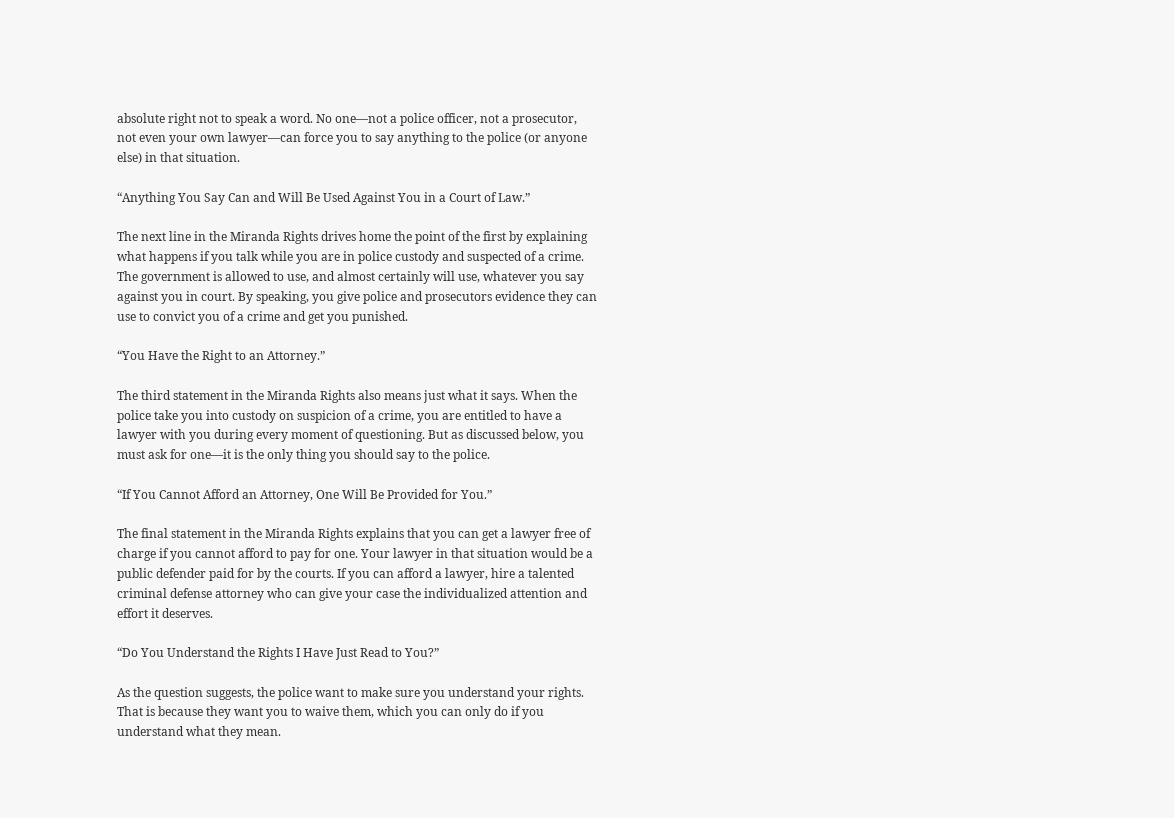absolute right not to speak a word. No one—not a police officer, not a prosecutor, not even your own lawyer—can force you to say anything to the police (or anyone else) in that situation.

“Anything You Say Can and Will Be Used Against You in a Court of Law.”

The next line in the Miranda Rights drives home the point of the first by explaining what happens if you talk while you are in police custody and suspected of a crime. The government is allowed to use, and almost certainly will use, whatever you say against you in court. By speaking, you give police and prosecutors evidence they can use to convict you of a crime and get you punished.

“You Have the Right to an Attorney.”

The third statement in the Miranda Rights also means just what it says. When the police take you into custody on suspicion of a crime, you are entitled to have a lawyer with you during every moment of questioning. But as discussed below, you must ask for one—it is the only thing you should say to the police.

“If You Cannot Afford an Attorney, One Will Be Provided for You.”

The final statement in the Miranda Rights explains that you can get a lawyer free of charge if you cannot afford to pay for one. Your lawyer in that situation would be a public defender paid for by the courts. If you can afford a lawyer, hire a talented criminal defense attorney who can give your case the individualized attention and effort it deserves.

“Do You Understand the Rights I Have Just Read to You?”

As the question suggests, the police want to make sure you understand your rights. That is because they want you to waive them, which you can only do if you understand what they mean.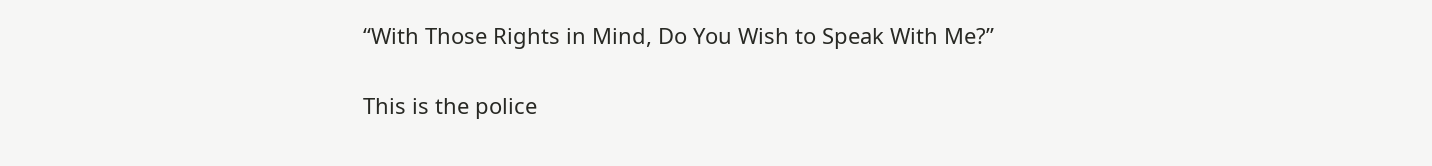“With Those Rights in Mind, Do You Wish to Speak With Me?”

This is the police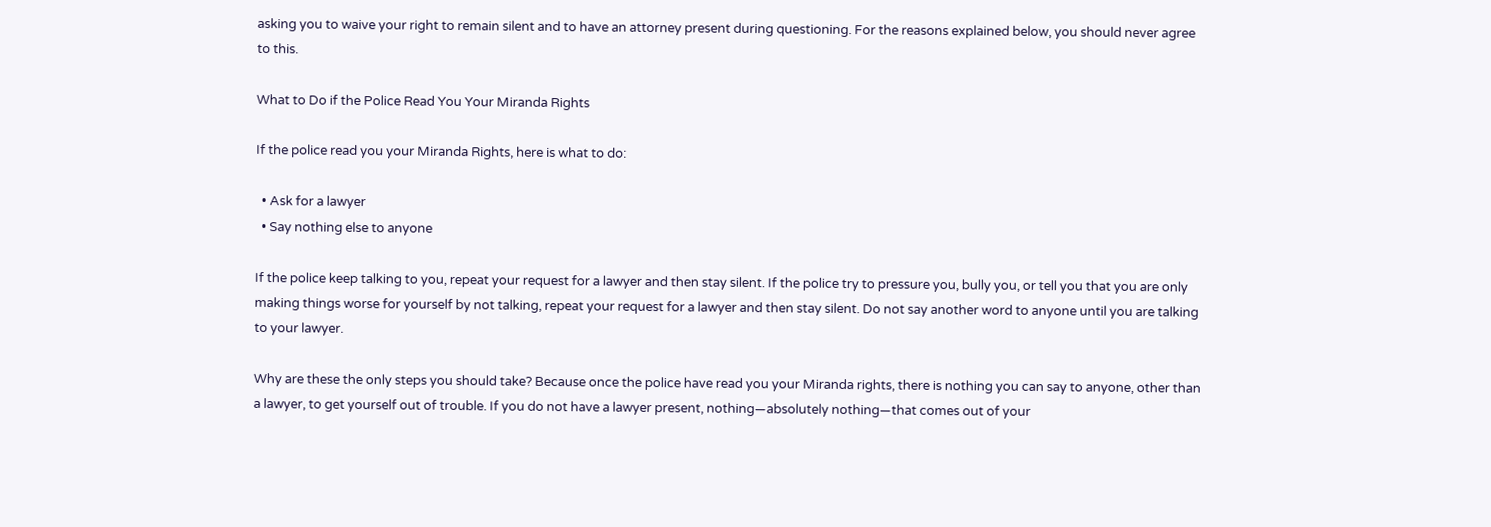asking you to waive your right to remain silent and to have an attorney present during questioning. For the reasons explained below, you should never agree to this.

What to Do if the Police Read You Your Miranda Rights

If the police read you your Miranda Rights, here is what to do:

  • Ask for a lawyer
  • Say nothing else to anyone

If the police keep talking to you, repeat your request for a lawyer and then stay silent. If the police try to pressure you, bully you, or tell you that you are only making things worse for yourself by not talking, repeat your request for a lawyer and then stay silent. Do not say another word to anyone until you are talking to your lawyer.

Why are these the only steps you should take? Because once the police have read you your Miranda rights, there is nothing you can say to anyone, other than a lawyer, to get yourself out of trouble. If you do not have a lawyer present, nothing—absolutely nothing—that comes out of your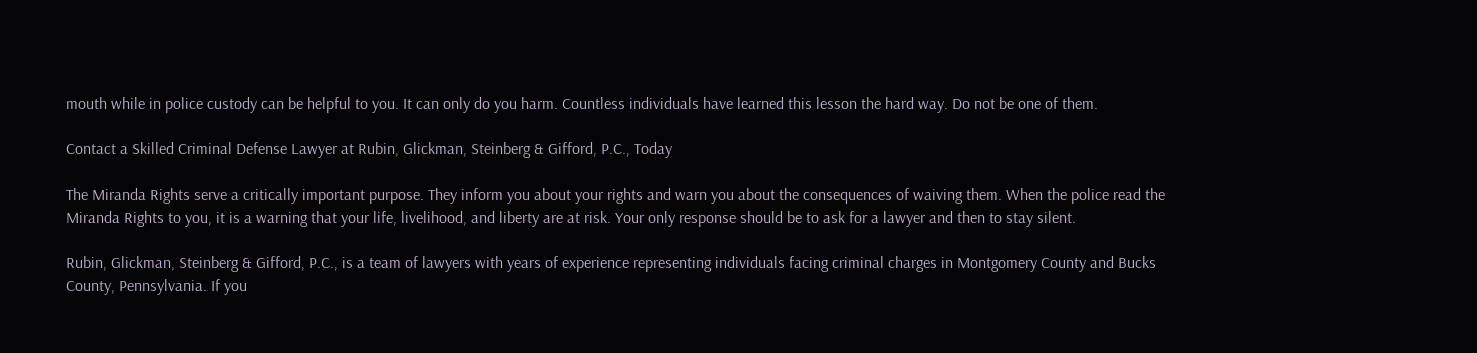mouth while in police custody can be helpful to you. It can only do you harm. Countless individuals have learned this lesson the hard way. Do not be one of them.

Contact a Skilled Criminal Defense Lawyer at Rubin, Glickman, Steinberg & Gifford, P.C., Today

The Miranda Rights serve a critically important purpose. They inform you about your rights and warn you about the consequences of waiving them. When the police read the Miranda Rights to you, it is a warning that your life, livelihood, and liberty are at risk. Your only response should be to ask for a lawyer and then to stay silent.

Rubin, Glickman, Steinberg & Gifford, P.C., is a team of lawyers with years of experience representing individuals facing criminal charges in Montgomery County and Bucks County, Pennsylvania. If you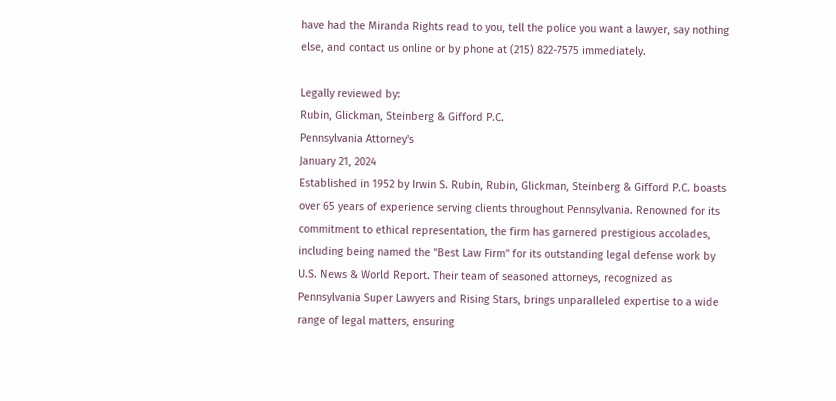have had the Miranda Rights read to you, tell the police you want a lawyer, say nothing else, and contact us online or by phone at (215) 822-7575 immediately.

Legally reviewed by:
Rubin, Glickman, Steinberg & Gifford P.C.
Pennsylvania Attorney's
January 21, 2024
Established in 1952 by Irwin S. Rubin, Rubin, Glickman, Steinberg & Gifford P.C. boasts over 65 years of experience serving clients throughout Pennsylvania. Renowned for its commitment to ethical representation, the firm has garnered prestigious accolades, including being named the "Best Law Firm" for its outstanding legal defense work by U.S. News & World Report. Their team of seasoned attorneys, recognized as Pennsylvania Super Lawyers and Rising Stars, brings unparalleled expertise to a wide range of legal matters, ensuring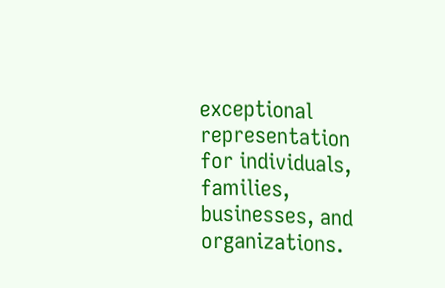exceptional representation for individuals, families, businesses, and organizations.